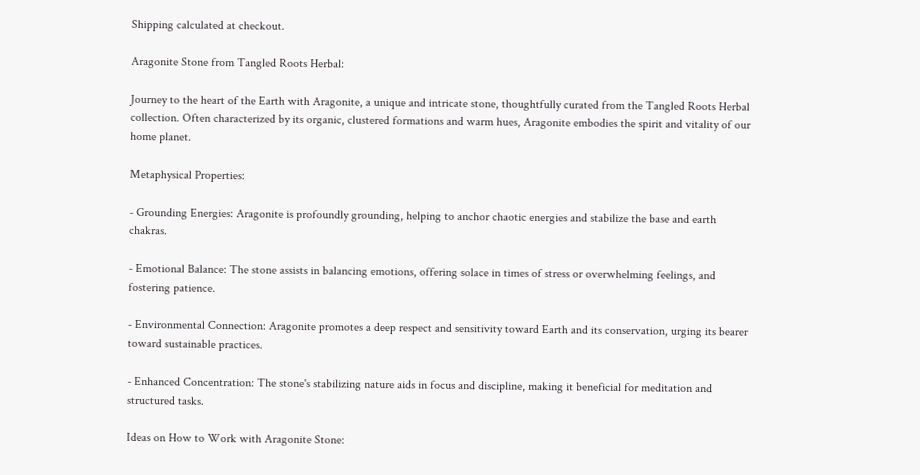Shipping calculated at checkout.

Aragonite Stone from Tangled Roots Herbal:

Journey to the heart of the Earth with Aragonite, a unique and intricate stone, thoughtfully curated from the Tangled Roots Herbal collection. Often characterized by its organic, clustered formations and warm hues, Aragonite embodies the spirit and vitality of our home planet.

Metaphysical Properties:

- Grounding Energies: Aragonite is profoundly grounding, helping to anchor chaotic energies and stabilize the base and earth chakras.

- Emotional Balance: The stone assists in balancing emotions, offering solace in times of stress or overwhelming feelings, and fostering patience.

- Environmental Connection: Aragonite promotes a deep respect and sensitivity toward Earth and its conservation, urging its bearer toward sustainable practices.

- Enhanced Concentration: The stone's stabilizing nature aids in focus and discipline, making it beneficial for meditation and structured tasks.

Ideas on How to Work with Aragonite Stone: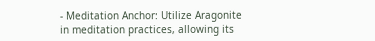- Meditation Anchor: Utilize Aragonite in meditation practices, allowing its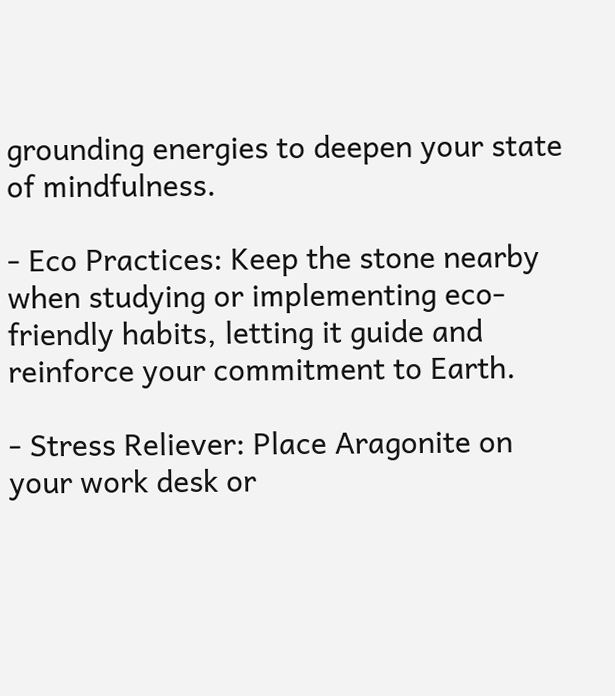grounding energies to deepen your state of mindfulness.

- Eco Practices: Keep the stone nearby when studying or implementing eco-friendly habits, letting it guide and reinforce your commitment to Earth.

- Stress Reliever: Place Aragonite on your work desk or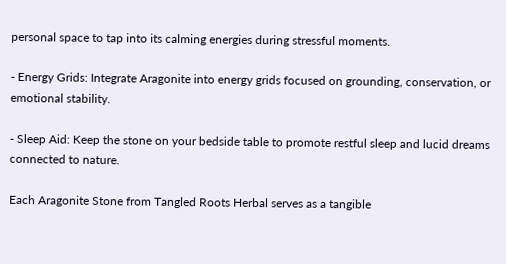personal space to tap into its calming energies during stressful moments.

- Energy Grids: Integrate Aragonite into energy grids focused on grounding, conservation, or emotional stability.

- Sleep Aid: Keep the stone on your bedside table to promote restful sleep and lucid dreams connected to nature.

Each Aragonite Stone from Tangled Roots Herbal serves as a tangible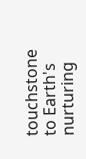touchstone to Earth's nurturing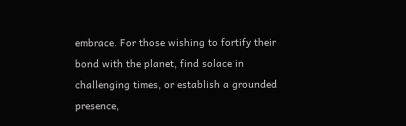embrace. For those wishing to fortify their bond with the planet, find solace in challenging times, or establish a grounded presence,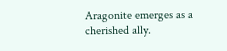Aragonite emerges as a cherished ally.